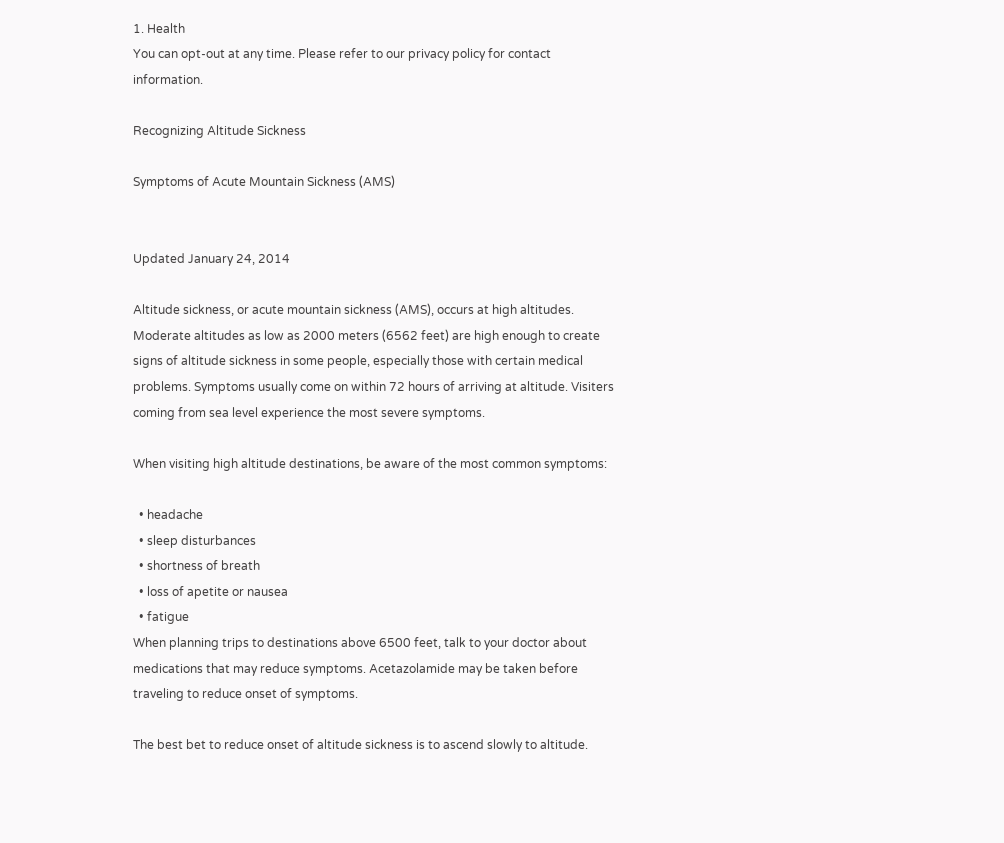1. Health
You can opt-out at any time. Please refer to our privacy policy for contact information.

Recognizing Altitude Sickness

Symptoms of Acute Mountain Sickness (AMS)


Updated January 24, 2014

Altitude sickness, or acute mountain sickness (AMS), occurs at high altitudes. Moderate altitudes as low as 2000 meters (6562 feet) are high enough to create signs of altitude sickness in some people, especially those with certain medical problems. Symptoms usually come on within 72 hours of arriving at altitude. Visiters coming from sea level experience the most severe symptoms.

When visiting high altitude destinations, be aware of the most common symptoms:

  • headache
  • sleep disturbances
  • shortness of breath
  • loss of apetite or nausea
  • fatigue
When planning trips to destinations above 6500 feet, talk to your doctor about medications that may reduce symptoms. Acetazolamide may be taken before traveling to reduce onset of symptoms.

The best bet to reduce onset of altitude sickness is to ascend slowly to altitude.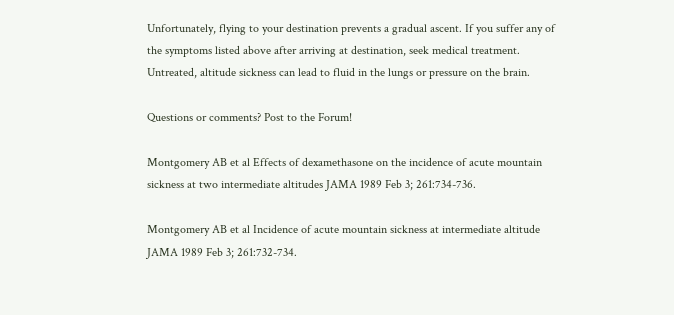Unfortunately, flying to your destination prevents a gradual ascent. If you suffer any of the symptoms listed above after arriving at destination, seek medical treatment. Untreated, altitude sickness can lead to fluid in the lungs or pressure on the brain.

Questions or comments? Post to the Forum!

Montgomery AB et al Effects of dexamethasone on the incidence of acute mountain sickness at two intermediate altitudes JAMA 1989 Feb 3; 261:734-736.

Montgomery AB et al Incidence of acute mountain sickness at intermediate altitude JAMA 1989 Feb 3; 261:732-734.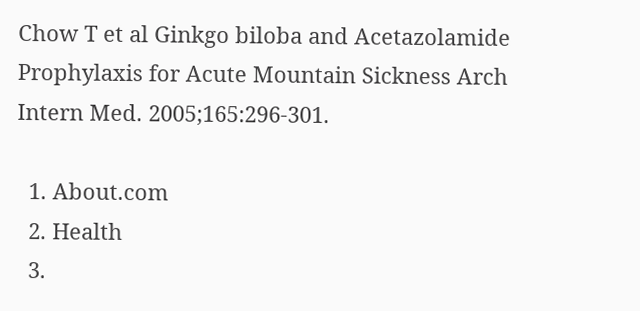Chow T et al Ginkgo biloba and Acetazolamide Prophylaxis for Acute Mountain Sickness Arch Intern Med. 2005;165:296-301.

  1. About.com
  2. Health
  3.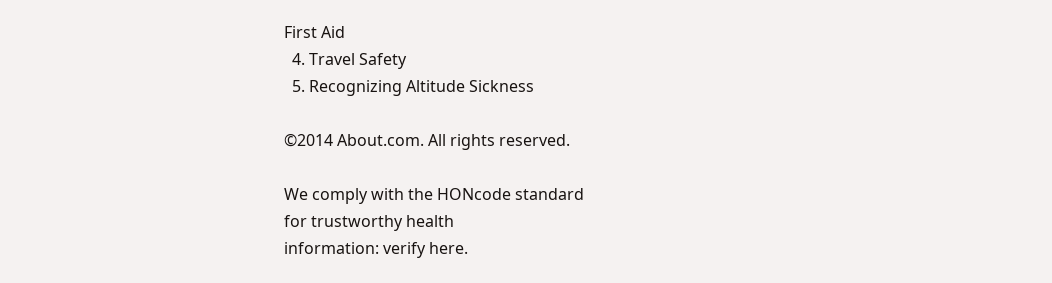First Aid
  4. Travel Safety
  5. Recognizing Altitude Sickness

©2014 About.com. All rights reserved.

We comply with the HONcode standard
for trustworthy health
information: verify here.